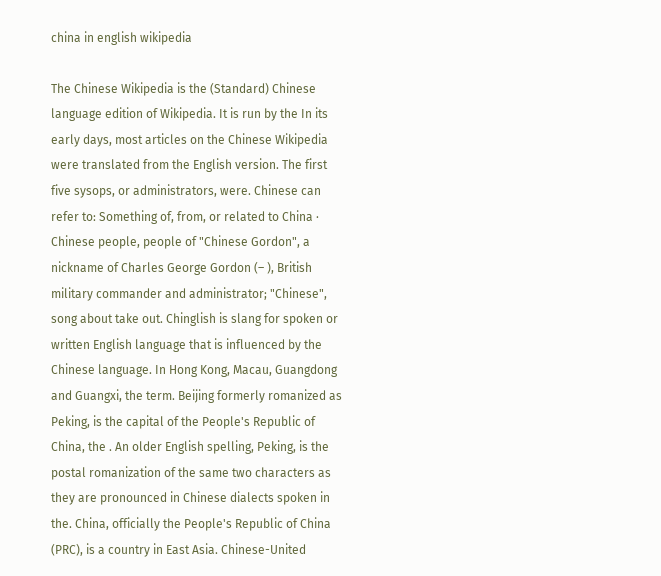china in english wikipedia

The Chinese Wikipedia is the (Standard) Chinese language edition of Wikipedia. It is run by the In its early days, most articles on the Chinese Wikipedia were translated from the English version. The first five sysops, or administrators, were. Chinese can refer to: Something of, from, or related to China · Chinese people, people of "Chinese Gordon", a nickname of Charles George Gordon (– ), British military commander and administrator; "Chinese", song about take out. Chinglish is slang for spoken or written English language that is influenced by the Chinese language. In Hong Kong, Macau, Guangdong and Guangxi, the term. Beijing formerly romanized as Peking, is the capital of the People's Republic of China, the . An older English spelling, Peking, is the postal romanization of the same two characters as they are pronounced in Chinese dialects spoken in the. China, officially the People's Republic of China (PRC), is a country in East Asia. Chinese-United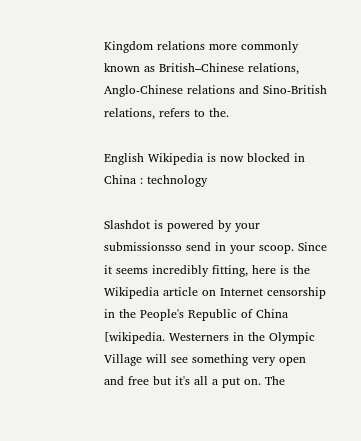Kingdom relations more commonly known as British–Chinese relations, Anglo-Chinese relations and Sino-British relations, refers to the.

English Wikipedia is now blocked in China : technology

Slashdot is powered by your submissionsso send in your scoop. Since it seems incredibly fitting, here is the Wikipedia article on Internet censorship in the People's Republic of China [wikipedia. Westerners in the Olympic Village will see something very open and free but it's all a put on. The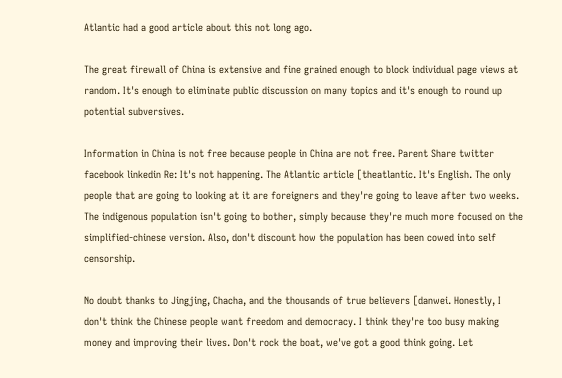Atlantic had a good article about this not long ago.

The great firewall of China is extensive and fine grained enough to block individual page views at random. It's enough to eliminate public discussion on many topics and it's enough to round up potential subversives.

Information in China is not free because people in China are not free. Parent Share twitter facebook linkedin Re: It's not happening. The Atlantic article [theatlantic. It's English. The only people that are going to looking at it are foreigners and they're going to leave after two weeks. The indigenous population isn't going to bother, simply because they're much more focused on the simplified-chinese version. Also, don't discount how the population has been cowed into self censorship.

No doubt thanks to Jingjing, Chacha, and the thousands of true believers [danwei. Honestly, I don't think the Chinese people want freedom and democracy. I think they're too busy making money and improving their lives. Don't rock the boat, we've got a good think going. Let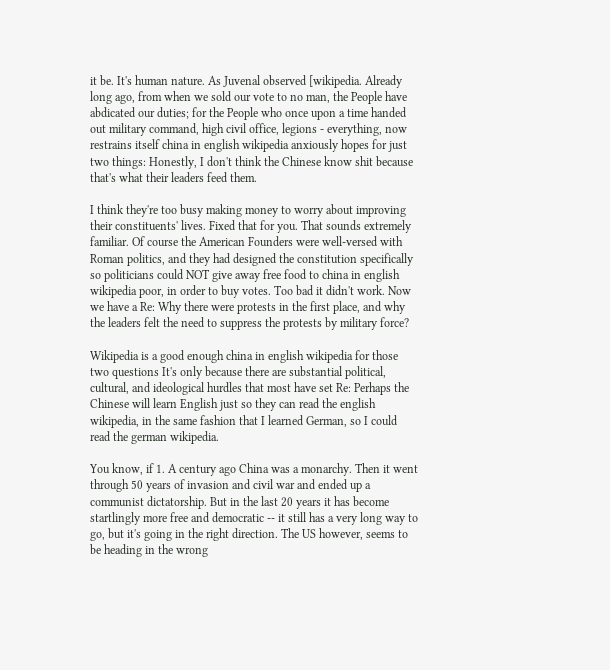it be. It's human nature. As Juvenal observed [wikipedia. Already long ago, from when we sold our vote to no man, the People have abdicated our duties; for the People who once upon a time handed out military command, high civil office, legions - everything, now restrains itself china in english wikipedia anxiously hopes for just two things: Honestly, I don't think the Chinese know shit because that's what their leaders feed them.

I think they're too busy making money to worry about improving their constituents' lives. Fixed that for you. That sounds extremely familiar. Of course the American Founders were well-versed with Roman politics, and they had designed the constitution specifically so politicians could NOT give away free food to china in english wikipedia poor, in order to buy votes. Too bad it didn't work. Now we have a Re: Why there were protests in the first place, and why the leaders felt the need to suppress the protests by military force?

Wikipedia is a good enough china in english wikipedia for those two questions It's only because there are substantial political, cultural, and ideological hurdles that most have set Re: Perhaps the Chinese will learn English just so they can read the english wikipedia, in the same fashion that I learned German, so I could read the german wikipedia.

You know, if 1. A century ago China was a monarchy. Then it went through 50 years of invasion and civil war and ended up a communist dictatorship. But in the last 20 years it has become startlingly more free and democratic -- it still has a very long way to go, but it's going in the right direction. The US however, seems to be heading in the wrong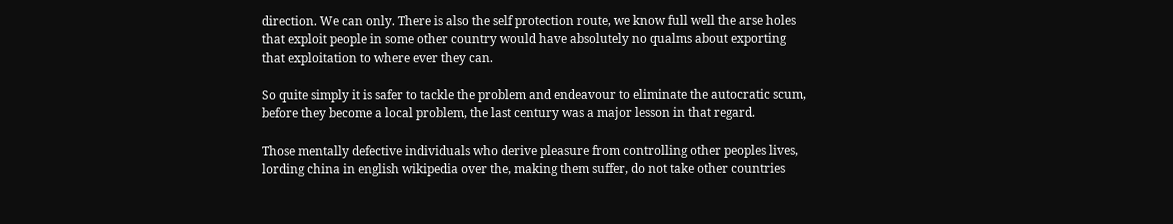direction. We can only. There is also the self protection route, we know full well the arse holes that exploit people in some other country would have absolutely no qualms about exporting that exploitation to where ever they can.

So quite simply it is safer to tackle the problem and endeavour to eliminate the autocratic scum, before they become a local problem, the last century was a major lesson in that regard.

Those mentally defective individuals who derive pleasure from controlling other peoples lives, lording china in english wikipedia over the, making them suffer, do not take other countries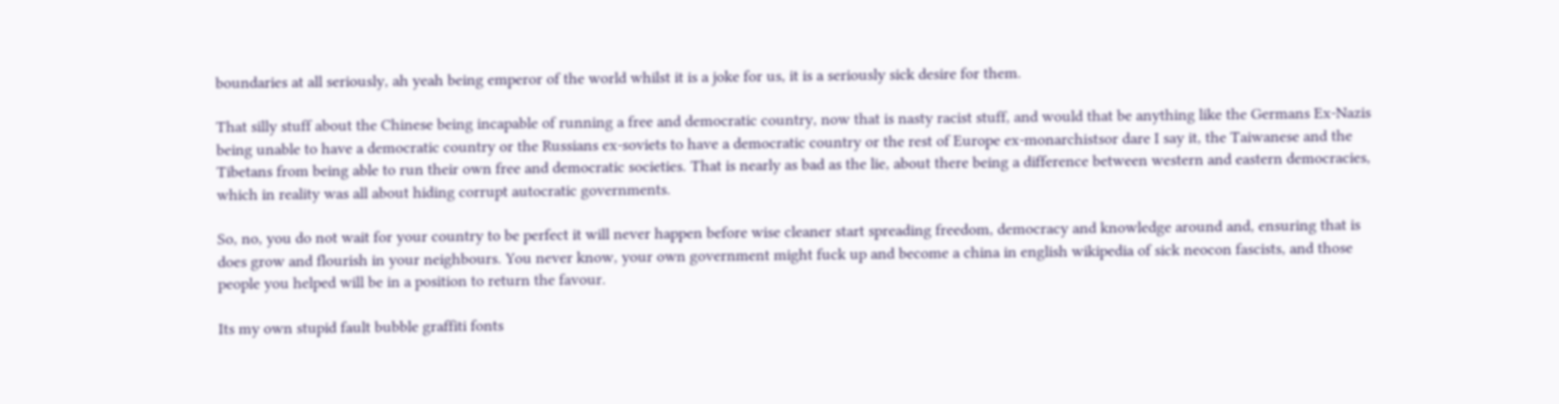boundaries at all seriously, ah yeah being emperor of the world whilst it is a joke for us, it is a seriously sick desire for them.

That silly stuff about the Chinese being incapable of running a free and democratic country, now that is nasty racist stuff, and would that be anything like the Germans Ex-Nazis being unable to have a democratic country or the Russians ex-soviets to have a democratic country or the rest of Europe ex-monarchistsor dare I say it, the Taiwanese and the Tibetans from being able to run their own free and democratic societies. That is nearly as bad as the lie, about there being a difference between western and eastern democracies, which in reality was all about hiding corrupt autocratic governments.

So, no, you do not wait for your country to be perfect it will never happen before wise cleaner start spreading freedom, democracy and knowledge around and, ensuring that is does grow and flourish in your neighbours. You never know, your own government might fuck up and become a china in english wikipedia of sick neocon fascists, and those people you helped will be in a position to return the favour.

Its my own stupid fault bubble graffiti fonts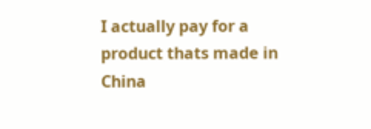I actually pay for a product thats made in China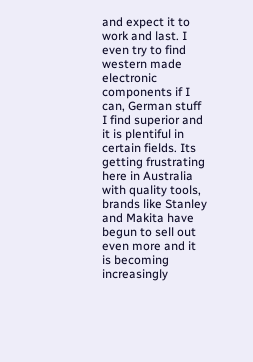and expect it to work and last. I even try to find western made electronic components if I can, German stuff I find superior and it is plentiful in certain fields. Its getting frustrating here in Australia with quality tools, brands like Stanley and Makita have begun to sell out even more and it is becoming increasingly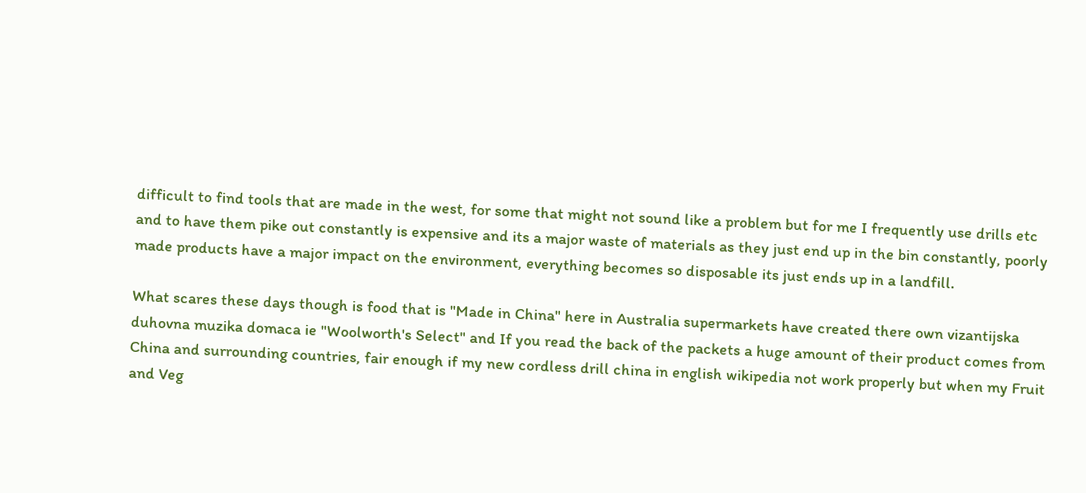difficult to find tools that are made in the west, for some that might not sound like a problem but for me I frequently use drills etc and to have them pike out constantly is expensive and its a major waste of materials as they just end up in the bin constantly, poorly made products have a major impact on the environment, everything becomes so disposable its just ends up in a landfill.

What scares these days though is food that is "Made in China" here in Australia supermarkets have created there own vizantijska duhovna muzika domaca ie "Woolworth's Select" and If you read the back of the packets a huge amount of their product comes from China and surrounding countries, fair enough if my new cordless drill china in english wikipedia not work properly but when my Fruit and Veg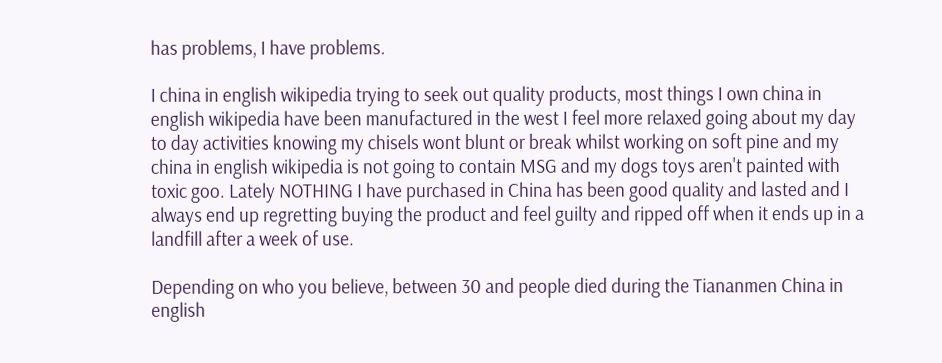has problems, I have problems.

I china in english wikipedia trying to seek out quality products, most things I own china in english wikipedia have been manufactured in the west I feel more relaxed going about my day to day activities knowing my chisels wont blunt or break whilst working on soft pine and my china in english wikipedia is not going to contain MSG and my dogs toys aren't painted with toxic goo. Lately NOTHING I have purchased in China has been good quality and lasted and I always end up regretting buying the product and feel guilty and ripped off when it ends up in a landfill after a week of use.

Depending on who you believe, between 30 and people died during the Tiananmen China in english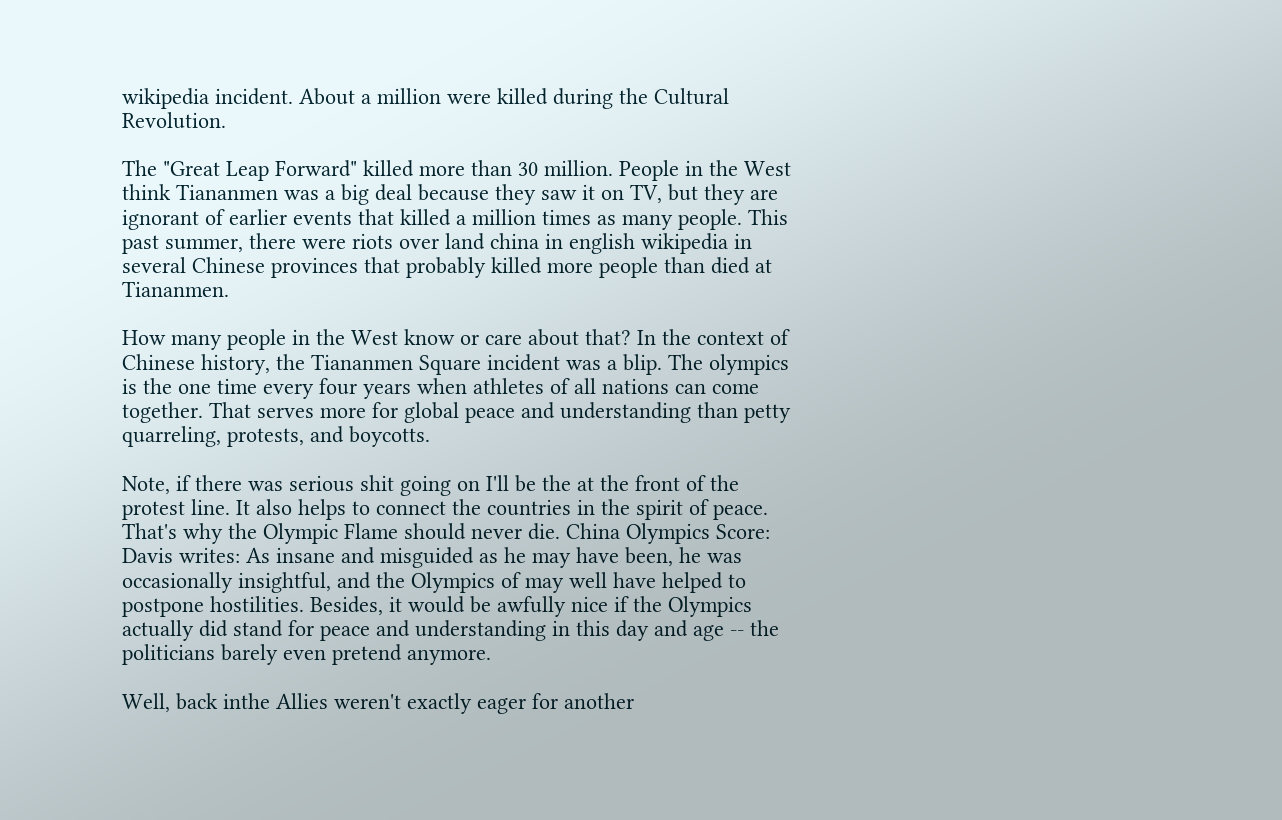wikipedia incident. About a million were killed during the Cultural Revolution.

The "Great Leap Forward" killed more than 30 million. People in the West think Tiananmen was a big deal because they saw it on TV, but they are ignorant of earlier events that killed a million times as many people. This past summer, there were riots over land china in english wikipedia in several Chinese provinces that probably killed more people than died at Tiananmen.

How many people in the West know or care about that? In the context of Chinese history, the Tiananmen Square incident was a blip. The olympics is the one time every four years when athletes of all nations can come together. That serves more for global peace and understanding than petty quarreling, protests, and boycotts.

Note, if there was serious shit going on I'll be the at the front of the protest line. It also helps to connect the countries in the spirit of peace. That's why the Olympic Flame should never die. China Olympics Score: Davis writes: As insane and misguided as he may have been, he was occasionally insightful, and the Olympics of may well have helped to postpone hostilities. Besides, it would be awfully nice if the Olympics actually did stand for peace and understanding in this day and age -- the politicians barely even pretend anymore.

Well, back inthe Allies weren't exactly eager for another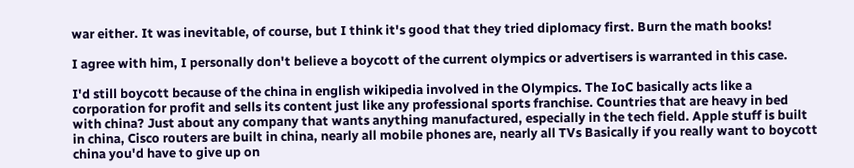war either. It was inevitable, of course, but I think it's good that they tried diplomacy first. Burn the math books!

I agree with him, I personally don't believe a boycott of the current olympics or advertisers is warranted in this case.

I'd still boycott because of the china in english wikipedia involved in the Olympics. The IoC basically acts like a corporation for profit and sells its content just like any professional sports franchise. Countries that are heavy in bed with china? Just about any company that wants anything manufactured, especially in the tech field. Apple stuff is built in china, Cisco routers are built in china, nearly all mobile phones are, nearly all TVs Basically if you really want to boycott china you'd have to give up on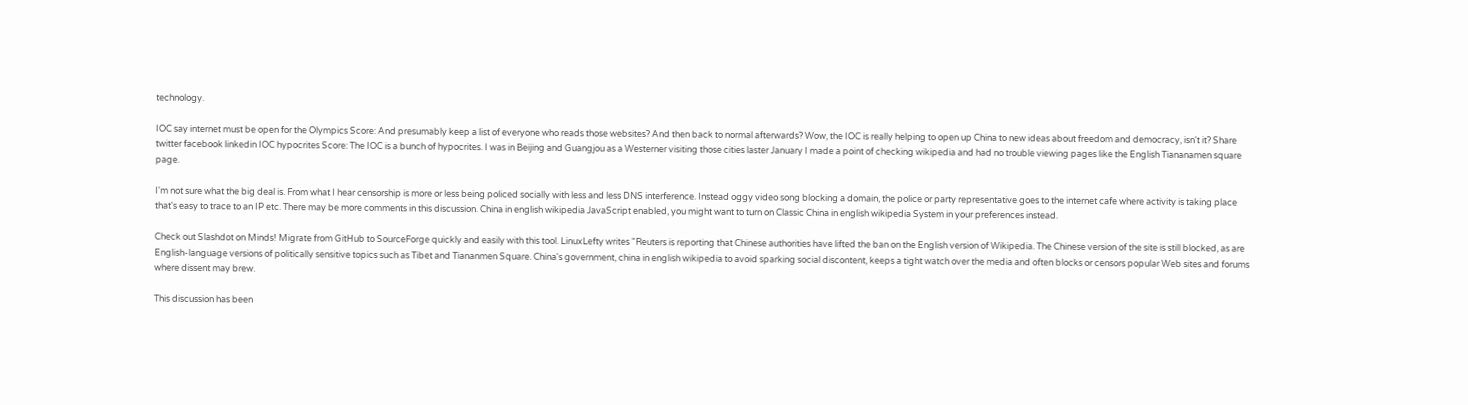technology.

IOC say internet must be open for the Olympics Score: And presumably keep a list of everyone who reads those websites? And then back to normal afterwards? Wow, the IOC is really helping to open up China to new ideas about freedom and democracy, isn't it? Share twitter facebook linkedin IOC hypocrites Score: The IOC is a bunch of hypocrites. I was in Beijing and Guangjou as a Westerner visiting those cities laster January I made a point of checking wikipedia and had no trouble viewing pages like the English Tiananamen square page.

I'm not sure what the big deal is. From what I hear censorship is more or less being policed socially with less and less DNS interference. Instead oggy video song blocking a domain, the police or party representative goes to the internet cafe where activity is taking place that's easy to trace to an IP etc. There may be more comments in this discussion. China in english wikipedia JavaScript enabled, you might want to turn on Classic China in english wikipedia System in your preferences instead.

Check out Slashdot on Minds! Migrate from GitHub to SourceForge quickly and easily with this tool. LinuxLefty writes "Reuters is reporting that Chinese authorities have lifted the ban on the English version of Wikipedia. The Chinese version of the site is still blocked, as are English-language versions of politically sensitive topics such as Tibet and Tiananmen Square. China's government, china in english wikipedia to avoid sparking social discontent, keeps a tight watch over the media and often blocks or censors popular Web sites and forums where dissent may brew.

This discussion has been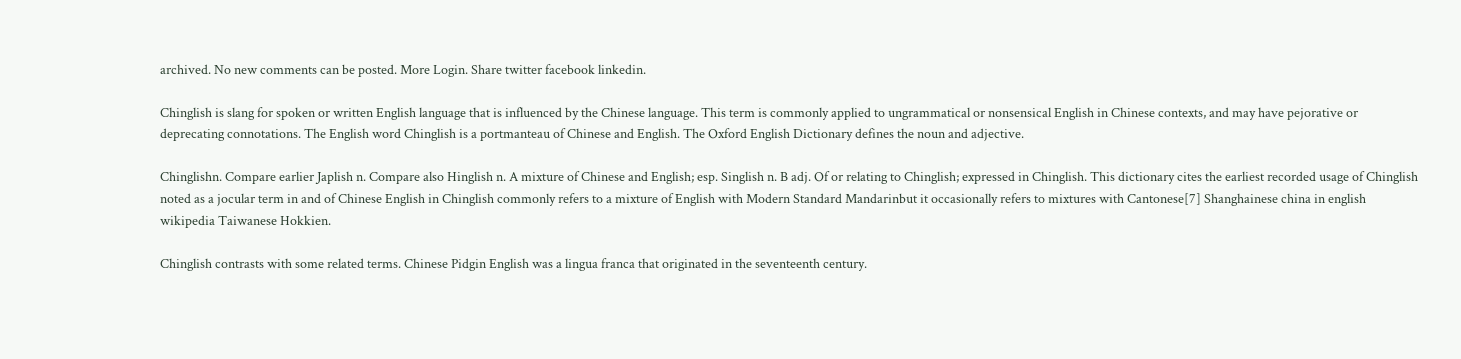archived. No new comments can be posted. More Login. Share twitter facebook linkedin.

Chinglish is slang for spoken or written English language that is influenced by the Chinese language. This term is commonly applied to ungrammatical or nonsensical English in Chinese contexts, and may have pejorative or deprecating connotations. The English word Chinglish is a portmanteau of Chinese and English. The Oxford English Dictionary defines the noun and adjective.

Chinglishn. Compare earlier Japlish n. Compare also Hinglish n. A mixture of Chinese and English; esp. Singlish n. B adj. Of or relating to Chinglish; expressed in Chinglish. This dictionary cites the earliest recorded usage of Chinglish noted as a jocular term in and of Chinese English in Chinglish commonly refers to a mixture of English with Modern Standard Mandarinbut it occasionally refers to mixtures with Cantonese[7] Shanghainese china in english wikipedia Taiwanese Hokkien.

Chinglish contrasts with some related terms. Chinese Pidgin English was a lingua franca that originated in the seventeenth century.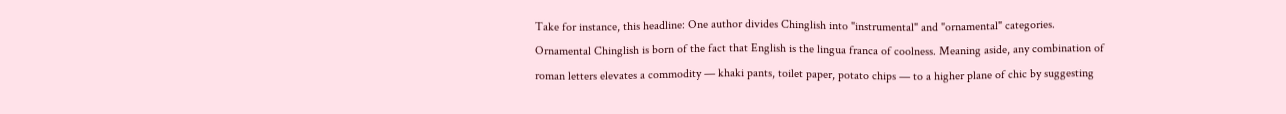Take for instance, this headline: One author divides Chinglish into "instrumental" and "ornamental" categories. Ornamental Chinglish is born of the fact that English is the lingua franca of coolness. Meaning aside, any combination of roman letters elevates a commodity — khaki pants, toilet paper, potato chips — to a higher plane of chic by suggesting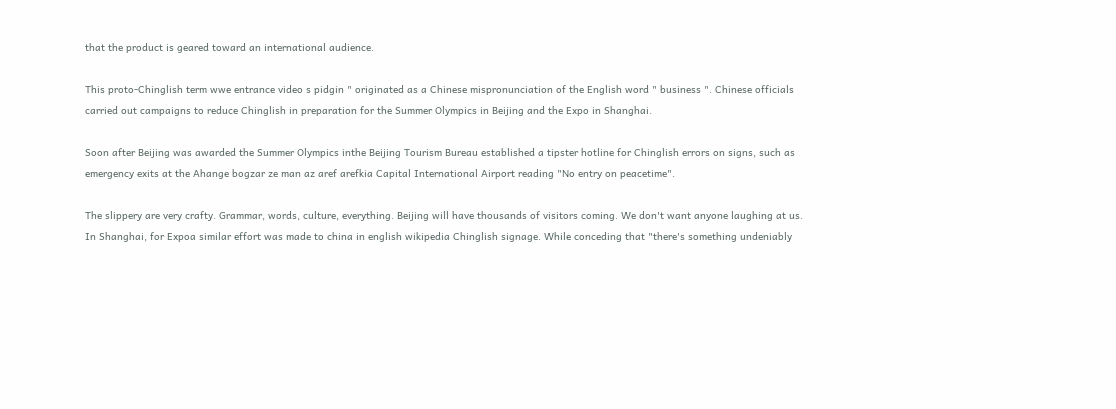that the product is geared toward an international audience.

This proto-Chinglish term wwe entrance video s pidgin " originated as a Chinese mispronunciation of the English word " business ". Chinese officials carried out campaigns to reduce Chinglish in preparation for the Summer Olympics in Beijing and the Expo in Shanghai.

Soon after Beijing was awarded the Summer Olympics inthe Beijing Tourism Bureau established a tipster hotline for Chinglish errors on signs, such as emergency exits at the Ahange bogzar ze man az aref arefkia Capital International Airport reading "No entry on peacetime".

The slippery are very crafty. Grammar, words, culture, everything. Beijing will have thousands of visitors coming. We don't want anyone laughing at us. In Shanghai, for Expoa similar effort was made to china in english wikipedia Chinglish signage. While conceding that "there's something undeniably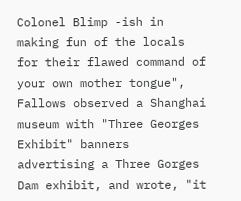Colonel Blimp -ish in making fun of the locals for their flawed command of your own mother tongue", Fallows observed a Shanghai museum with "Three Georges Exhibit" banners advertising a Three Gorges Dam exhibit, and wrote, "it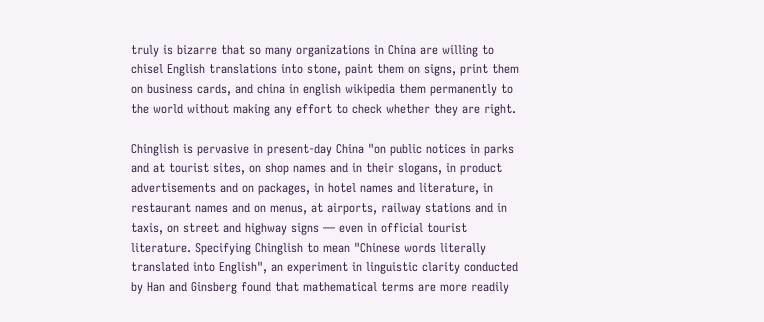truly is bizarre that so many organizations in China are willing to chisel English translations into stone, paint them on signs, print them on business cards, and china in english wikipedia them permanently to the world without making any effort to check whether they are right.

Chinglish is pervasive in present-day China "on public notices in parks and at tourist sites, on shop names and in their slogans, in product advertisements and on packages, in hotel names and literature, in restaurant names and on menus, at airports, railway stations and in taxis, on street and highway signs — even in official tourist literature. Specifying Chinglish to mean "Chinese words literally translated into English", an experiment in linguistic clarity conducted by Han and Ginsberg found that mathematical terms are more readily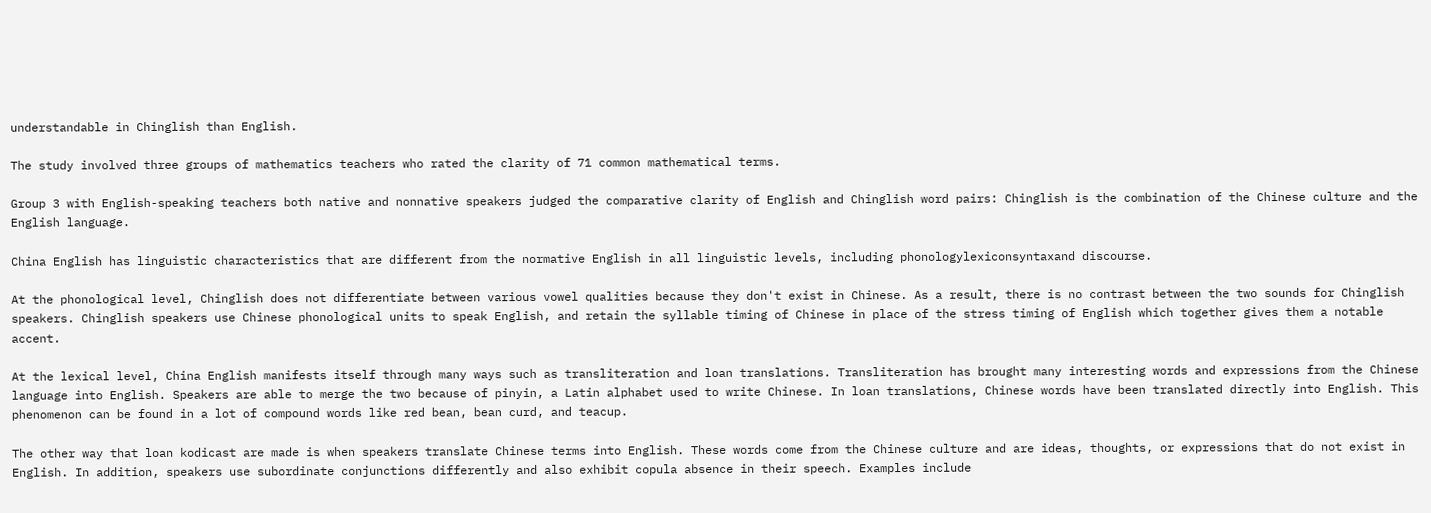understandable in Chinglish than English.

The study involved three groups of mathematics teachers who rated the clarity of 71 common mathematical terms.

Group 3 with English-speaking teachers both native and nonnative speakers judged the comparative clarity of English and Chinglish word pairs: Chinglish is the combination of the Chinese culture and the English language.

China English has linguistic characteristics that are different from the normative English in all linguistic levels, including phonologylexiconsyntaxand discourse.

At the phonological level, Chinglish does not differentiate between various vowel qualities because they don't exist in Chinese. As a result, there is no contrast between the two sounds for Chinglish speakers. Chinglish speakers use Chinese phonological units to speak English, and retain the syllable timing of Chinese in place of the stress timing of English which together gives them a notable accent.

At the lexical level, China English manifests itself through many ways such as transliteration and loan translations. Transliteration has brought many interesting words and expressions from the Chinese language into English. Speakers are able to merge the two because of pinyin, a Latin alphabet used to write Chinese. In loan translations, Chinese words have been translated directly into English. This phenomenon can be found in a lot of compound words like red bean, bean curd, and teacup.

The other way that loan kodicast are made is when speakers translate Chinese terms into English. These words come from the Chinese culture and are ideas, thoughts, or expressions that do not exist in English. In addition, speakers use subordinate conjunctions differently and also exhibit copula absence in their speech. Examples include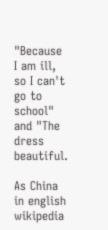"Because I am ill, so I can't go to school" and "The dress beautiful.

As China in english wikipedia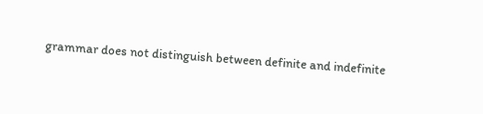grammar does not distinguish between definite and indefinite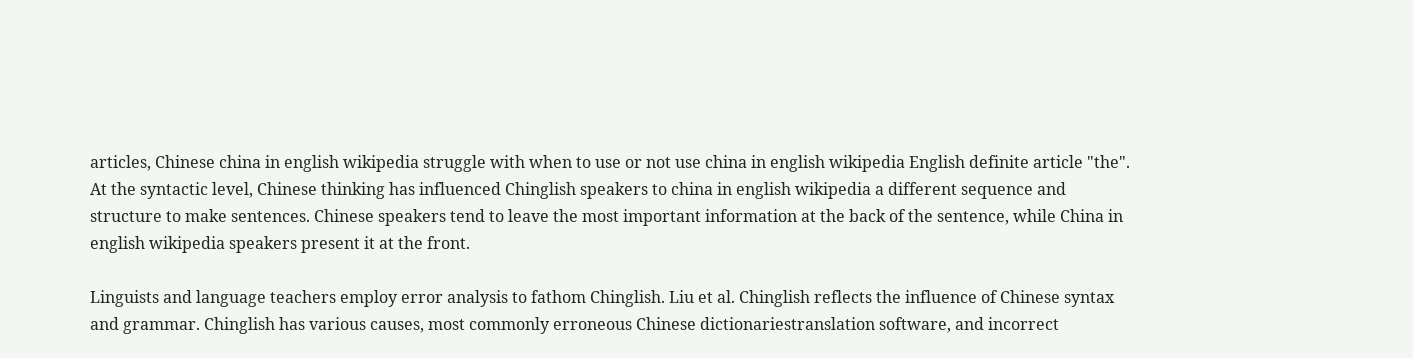articles, Chinese china in english wikipedia struggle with when to use or not use china in english wikipedia English definite article "the". At the syntactic level, Chinese thinking has influenced Chinglish speakers to china in english wikipedia a different sequence and structure to make sentences. Chinese speakers tend to leave the most important information at the back of the sentence, while China in english wikipedia speakers present it at the front.

Linguists and language teachers employ error analysis to fathom Chinglish. Liu et al. Chinglish reflects the influence of Chinese syntax and grammar. Chinglish has various causes, most commonly erroneous Chinese dictionariestranslation software, and incorrect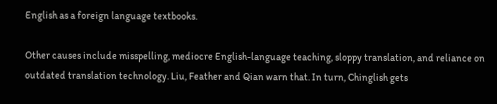English as a foreign language textbooks.

Other causes include misspelling, mediocre English-language teaching, sloppy translation, and reliance on outdated translation technology. Liu, Feather and Qian warn that. In turn, Chinglish gets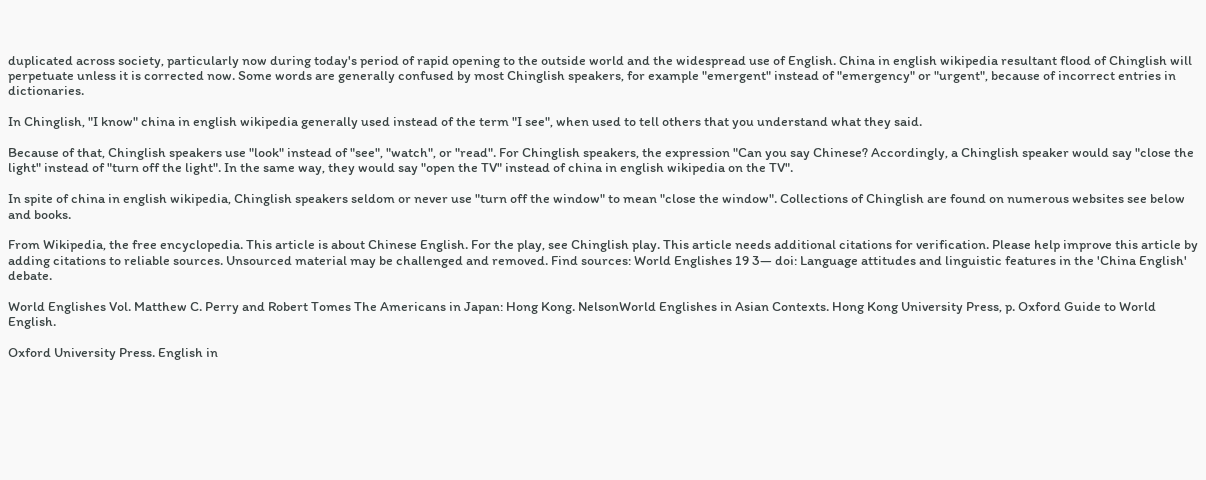duplicated across society, particularly now during today's period of rapid opening to the outside world and the widespread use of English. China in english wikipedia resultant flood of Chinglish will perpetuate unless it is corrected now. Some words are generally confused by most Chinglish speakers, for example "emergent" instead of "emergency" or "urgent", because of incorrect entries in dictionaries.

In Chinglish, "I know" china in english wikipedia generally used instead of the term "I see", when used to tell others that you understand what they said.

Because of that, Chinglish speakers use "look" instead of "see", "watch", or "read". For Chinglish speakers, the expression "Can you say Chinese? Accordingly, a Chinglish speaker would say "close the light" instead of "turn off the light". In the same way, they would say "open the TV" instead of china in english wikipedia on the TV".

In spite of china in english wikipedia, Chinglish speakers seldom or never use "turn off the window" to mean "close the window". Collections of Chinglish are found on numerous websites see below and books.

From Wikipedia, the free encyclopedia. This article is about Chinese English. For the play, see Chinglish play. This article needs additional citations for verification. Please help improve this article by adding citations to reliable sources. Unsourced material may be challenged and removed. Find sources: World Englishes 19 3— doi: Language attitudes and linguistic features in the 'China English' debate.

World Englishes Vol. Matthew C. Perry and Robert Tomes The Americans in Japan: Hong Kong. NelsonWorld Englishes in Asian Contexts. Hong Kong University Press, p. Oxford Guide to World English.

Oxford University Press. English in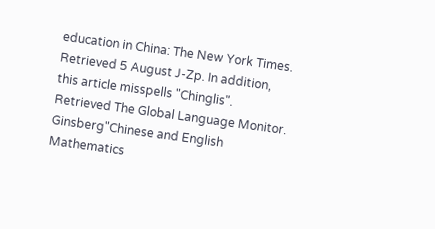education in China: The New York Times. Retrieved 5 August J-Zp. In addition, this article misspells "Chinglis". Retrieved The Global Language Monitor. Ginsberg"Chinese and English Mathematics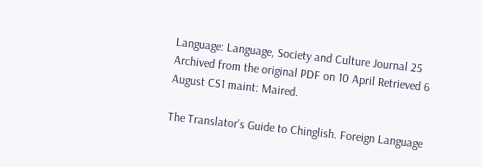Language: Language, Society and Culture Journal 25 Archived from the original PDF on 10 April Retrieved 6 August CS1 maint: Maired.

The Translator's Guide to Chinglish. Foreign Language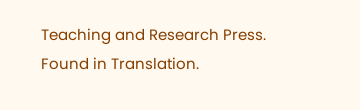Teaching and Research Press. Found in Translation.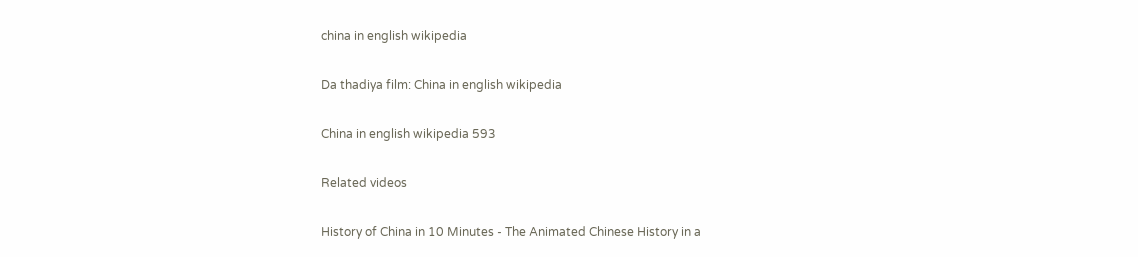china in english wikipedia

Da thadiya film: China in english wikipedia

China in english wikipedia 593

Related videos

History of China in 10 Minutes - The Animated Chinese History in a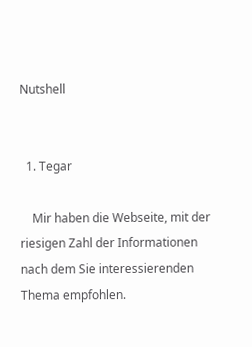Nutshell


  1. Tegar

    Mir haben die Webseite, mit der riesigen Zahl der Informationen nach dem Sie interessierenden Thema empfohlen.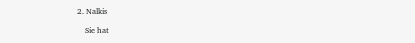2. Nalkis

    Sie hat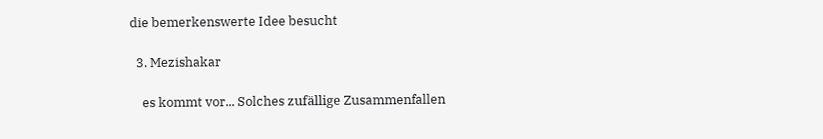die bemerkenswerte Idee besucht

  3. Mezishakar

    es kommt vor... Solches zufällige Zusammenfallen